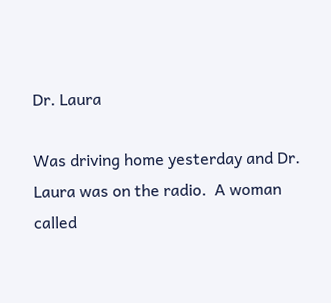Dr. Laura

Was driving home yesterday and Dr. Laura was on the radio.  A woman called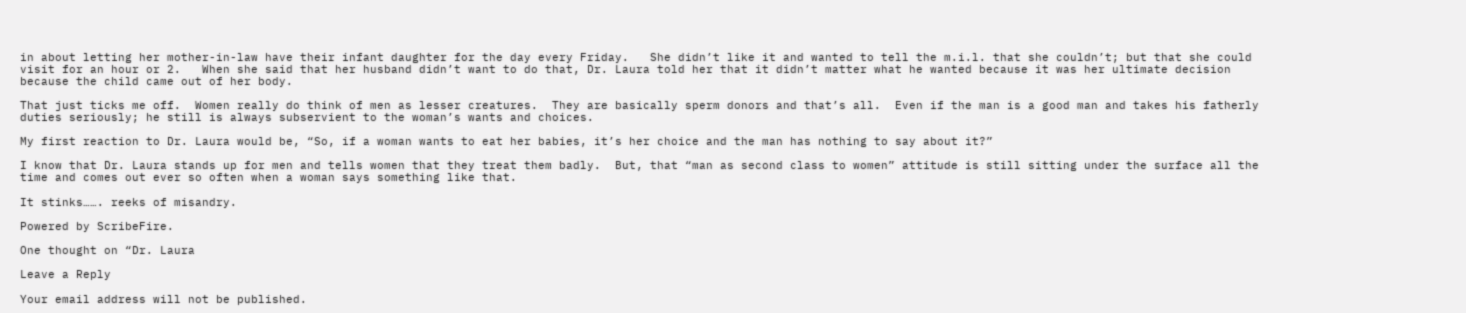in about letting her mother-in-law have their infant daughter for the day every Friday.   She didn’t like it and wanted to tell the m.i.l. that she couldn’t; but that she could visit for an hour or 2.   When she said that her husband didn’t want to do that, Dr. Laura told her that it didn’t matter what he wanted because it was her ultimate decision because the child came out of her body.

That just ticks me off.  Women really do think of men as lesser creatures.  They are basically sperm donors and that’s all.  Even if the man is a good man and takes his fatherly duties seriously; he still is always subservient to the woman’s wants and choices.

My first reaction to Dr. Laura would be, “So, if a woman wants to eat her babies, it’s her choice and the man has nothing to say about it?”

I know that Dr. Laura stands up for men and tells women that they treat them badly.  But, that “man as second class to women” attitude is still sitting under the surface all the time and comes out ever so often when a woman says something like that.

It stinks……. reeks of misandry.

Powered by ScribeFire.

One thought on “Dr. Laura

Leave a Reply

Your email address will not be published.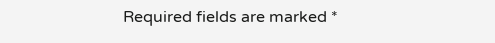Required fields are marked *